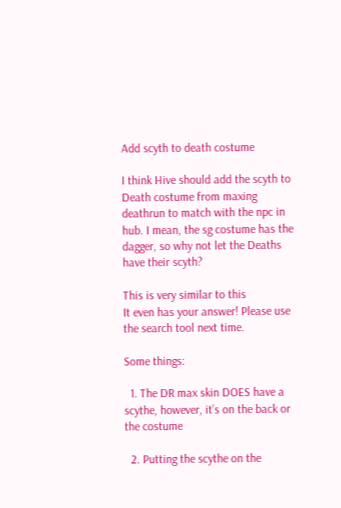Add scyth to death costume

I think Hive should add the scyth to Death costume from maxing deathrun to match with the npc in hub. I mean, the sg costume has the dagger, so why not let the Deaths have their scyth?

This is very similar to this
It even has your answer! Please use the search tool next time.

Some things:

  1. The DR max skin DOES have a scythe, however, it’s on the back or the costume

  2. Putting the scythe on the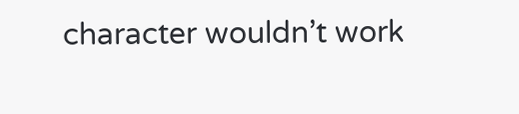character wouldn’t work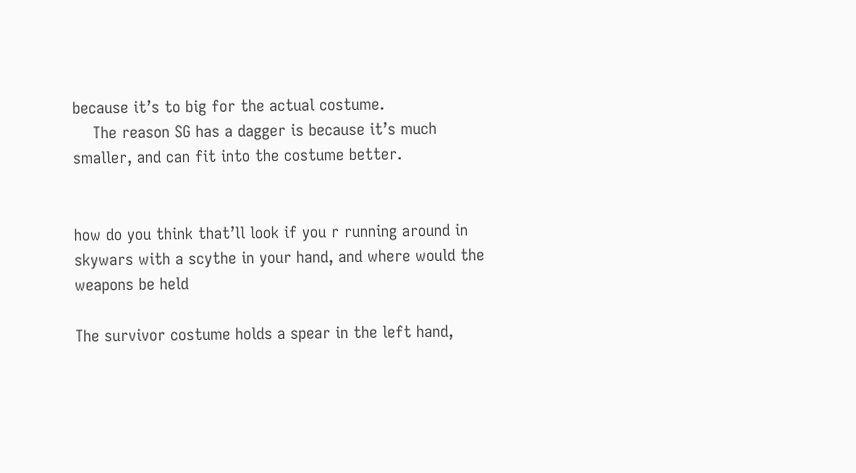because it’s to big for the actual costume.
    The reason SG has a dagger is because it’s much smaller, and can fit into the costume better.


how do you think that’ll look if you r running around in skywars with a scythe in your hand, and where would the weapons be held

The survivor costume holds a spear in the left hand,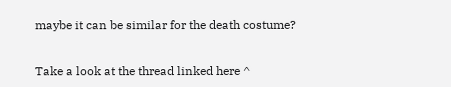maybe it can be similar for the death costume?


Take a look at the thread linked here ^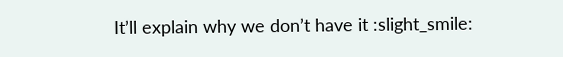It’ll explain why we don’t have it :slight_smile: